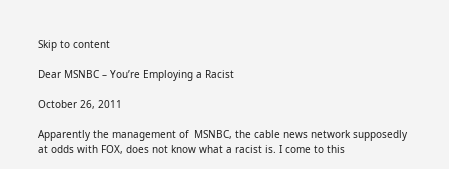Skip to content

Dear MSNBC – You’re Employing a Racist

October 26, 2011

Apparently the management of  MSNBC, the cable news network supposedly at odds with FOX, does not know what a racist is. I come to this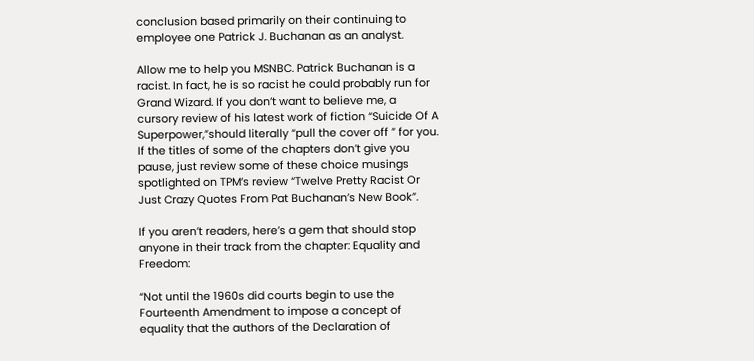conclusion based primarily on their continuing to employee one Patrick J. Buchanan as an analyst.

Allow me to help you MSNBC. Patrick Buchanan is a racist. In fact, he is so racist he could probably run for Grand Wizard. If you don’t want to believe me, a cursory review of his latest work of fiction “Suicide Of A Superpower,”should literally “pull the cover off ” for you. If the titles of some of the chapters don’t give you pause, just review some of these choice musings spotlighted on TPM’s review “Twelve Pretty Racist Or Just Crazy Quotes From Pat Buchanan’s New Book”.

If you aren’t readers, here’s a gem that should stop anyone in their track from the chapter: Equality and Freedom:

“Not until the 1960s did courts begin to use the Fourteenth Amendment to impose a concept of equality that the authors of the Declaration of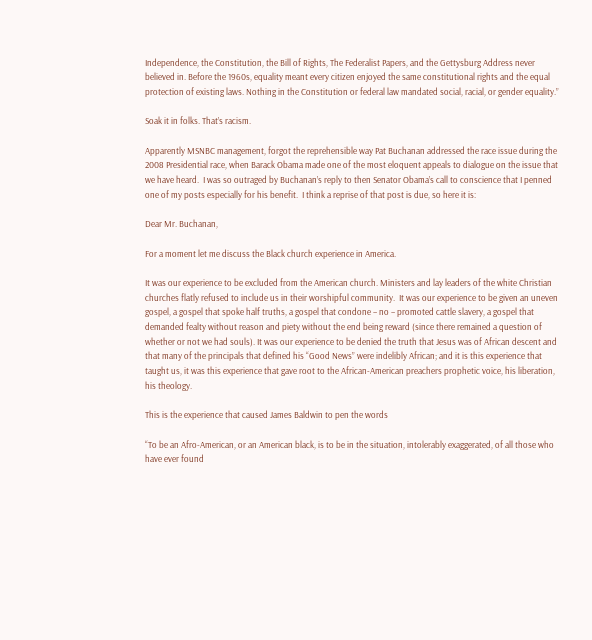Independence, the Constitution, the Bill of Rights, The Federalist Papers, and the Gettysburg Address never believed in. Before the 1960s, equality meant every citizen enjoyed the same constitutional rights and the equal protection of existing laws. Nothing in the Constitution or federal law mandated social, racial, or gender equality.”

Soak it in folks. That’s racism.

Apparently MSNBC management, forgot the reprehensible way Pat Buchanan addressed the race issue during the 2008 Presidential race, when Barack Obama made one of the most eloquent appeals to dialogue on the issue that we have heard.  I was so outraged by Buchanan’s reply to then Senator Obama’s call to conscience that I penned one of my posts especially for his benefit.  I think a reprise of that post is due, so here it is:

Dear Mr. Buchanan,

For a moment let me discuss the Black church experience in America.

It was our experience to be excluded from the American church. Ministers and lay leaders of the white Christian churches flatly refused to include us in their worshipful community.  It was our experience to be given an uneven gospel, a gospel that spoke half truths, a gospel that condone – no – promoted cattle slavery, a gospel that demanded fealty without reason and piety without the end being reward (since there remained a question of whether or not we had souls). It was our experience to be denied the truth that Jesus was of African descent and that many of the principals that defined his “Good News” were indelibly African; and it is this experience that taught us, it was this experience that gave root to the African-American preachers prophetic voice, his liberation, his theology.

This is the experience that caused James Baldwin to pen the words

“To be an Afro-American, or an American black, is to be in the situation, intolerably exaggerated, of all those who have ever found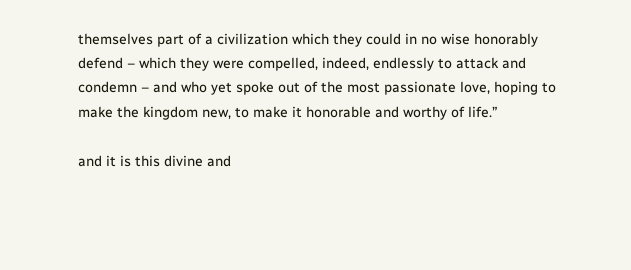themselves part of a civilization which they could in no wise honorably defend – which they were compelled, indeed, endlessly to attack and condemn – and who yet spoke out of the most passionate love, hoping to make the kingdom new, to make it honorable and worthy of life.”

and it is this divine and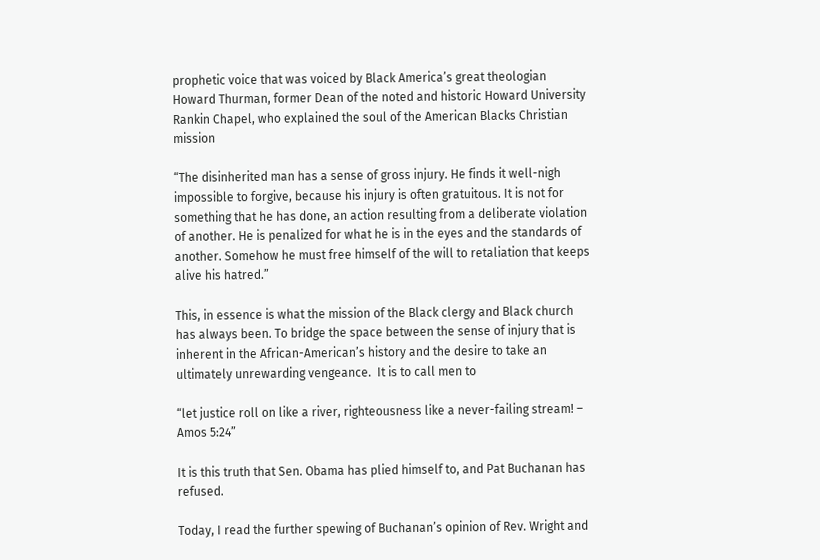prophetic voice that was voiced by Black America’s great theologian Howard Thurman, former Dean of the noted and historic Howard University Rankin Chapel, who explained the soul of the American Blacks Christian mission

“The disinherited man has a sense of gross injury. He finds it well-nigh impossible to forgive, because his injury is often gratuitous. It is not for something that he has done, an action resulting from a deliberate violation of another. He is penalized for what he is in the eyes and the standards of another. Somehow he must free himself of the will to retaliation that keeps alive his hatred.”

This, in essence is what the mission of the Black clergy and Black church has always been. To bridge the space between the sense of injury that is inherent in the African-American’s history and the desire to take an ultimately unrewarding vengeance.  It is to call men to

“let justice roll on like a river, righteousness like a never-failing stream! – Amos 5:24”

It is this truth that Sen. Obama has plied himself to, and Pat Buchanan has refused.

Today, I read the further spewing of Buchanan’s opinion of Rev. Wright and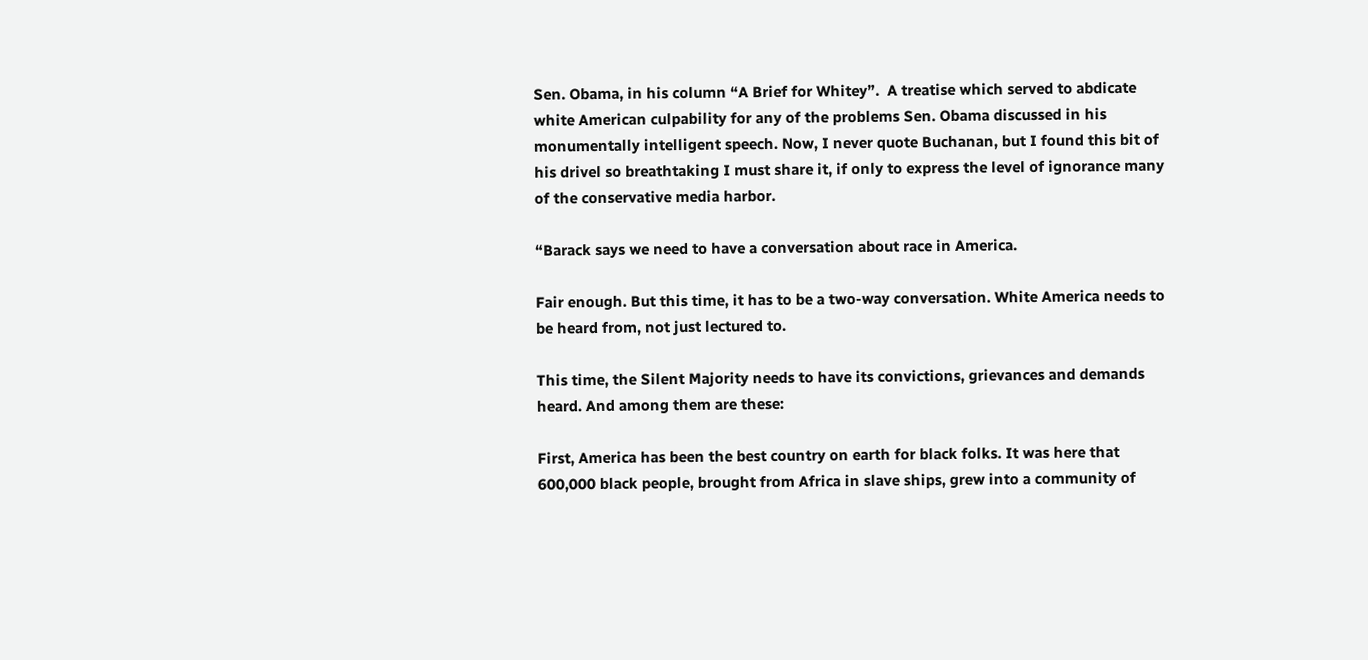Sen. Obama, in his column “A Brief for Whitey”.  A treatise which served to abdicate white American culpability for any of the problems Sen. Obama discussed in his monumentally intelligent speech. Now, I never quote Buchanan, but I found this bit of his drivel so breathtaking I must share it, if only to express the level of ignorance many of the conservative media harbor.

“Barack says we need to have a conversation about race in America.

Fair enough. But this time, it has to be a two-way conversation. White America needs to be heard from, not just lectured to.

This time, the Silent Majority needs to have its convictions, grievances and demands heard. And among them are these:

First, America has been the best country on earth for black folks. It was here that 600,000 black people, brought from Africa in slave ships, grew into a community of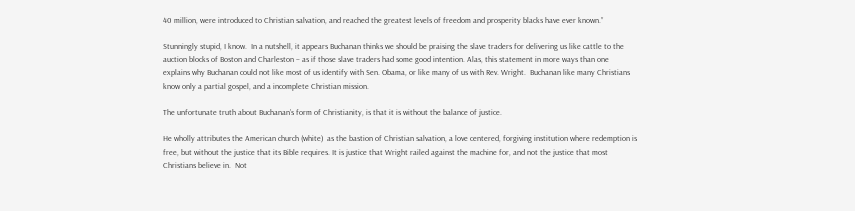40 million, were introduced to Christian salvation, and reached the greatest levels of freedom and prosperity blacks have ever known.”

Stunningly stupid, I know.  In a nutshell, it appears Buchanan thinks we should be praising the slave traders for delivering us like cattle to the auction blocks of Boston and Charleston – as if those slave traders had some good intention. Alas, this statement in more ways than one explains why Buchanan could not like most of us identify with Sen. Obama, or like many of us with Rev. Wright.  Buchanan like many Christians know only a partial gospel, and a incomplete Christian mission.

The unfortunate truth about Buchanan’s form of Christianity, is that it is without the balance of justice.

He wholly attributes the American church (white)  as the bastion of Christian salvation, a love centered, forgiving institution where redemption is free, but without the justice that its Bible requires. It is justice that Wright railed against the machine for, and not the justice that most Christians believe in.  Not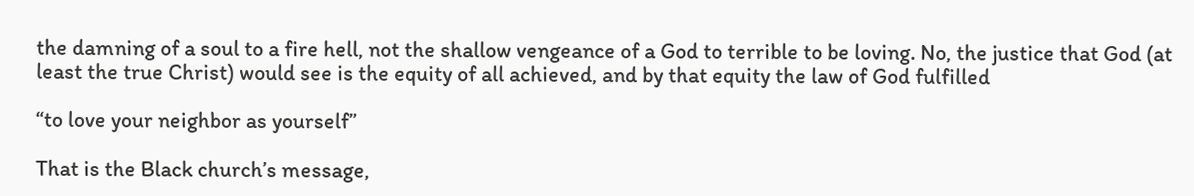the damning of a soul to a fire hell, not the shallow vengeance of a God to terrible to be loving. No, the justice that God (at least the true Christ) would see is the equity of all achieved, and by that equity the law of God fulfilled

“to love your neighbor as yourself”

That is the Black church’s message,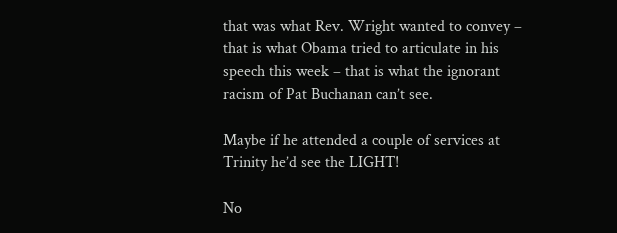that was what Rev. Wright wanted to convey – that is what Obama tried to articulate in his speech this week – that is what the ignorant racism of Pat Buchanan can’t see.

Maybe if he attended a couple of services at Trinity he’d see the LIGHT!

No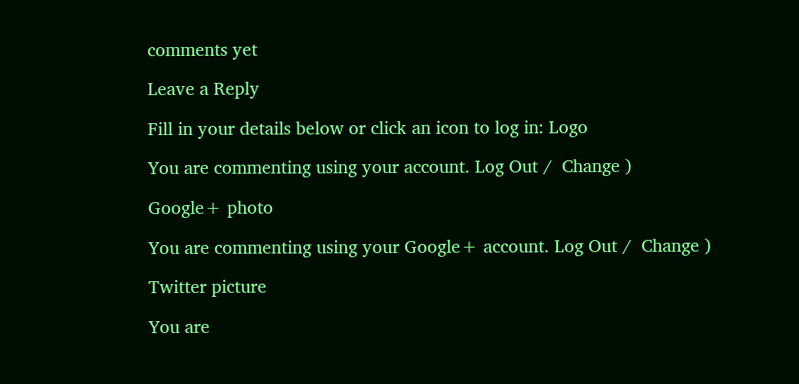comments yet

Leave a Reply

Fill in your details below or click an icon to log in: Logo

You are commenting using your account. Log Out /  Change )

Google+ photo

You are commenting using your Google+ account. Log Out /  Change )

Twitter picture

You are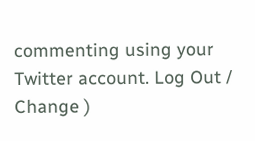commenting using your Twitter account. Log Out /  Change )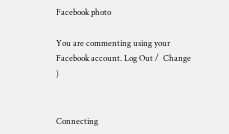Facebook photo

You are commenting using your Facebook account. Log Out /  Change )


Connecting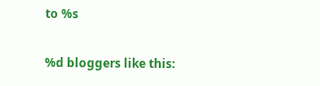to %s

%d bloggers like this: